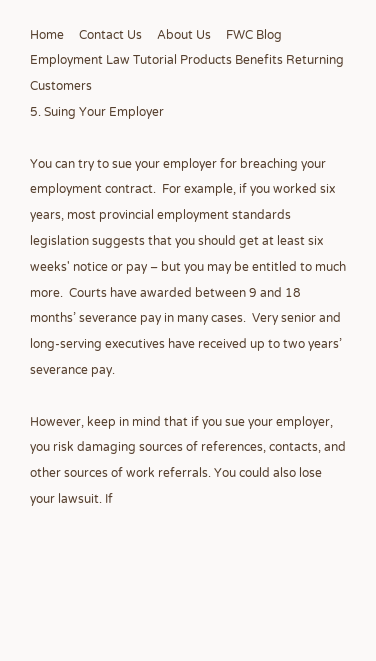Home     Contact Us     About Us     FWC Blog
Employment Law Tutorial Products Benefits Returning Customers
5. Suing Your Employer

You can try to sue your employer for breaching your employment contract.  For example, if you worked six years, most provincial employment standards legislation suggests that you should get at least six weeks' notice or pay – but you may be entitled to much more.  Courts have awarded between 9 and 18 months’ severance pay in many cases.  Very senior and long-serving executives have received up to two years’ severance pay.

However, keep in mind that if you sue your employer, you risk damaging sources of references, contacts, and other sources of work referrals. You could also lose your lawsuit. If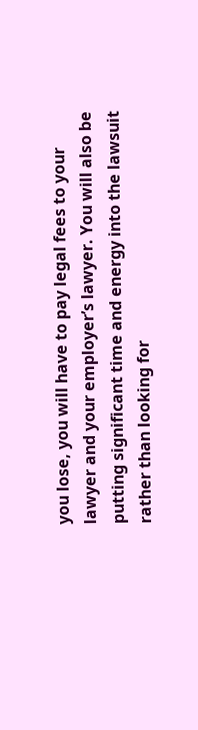you lose, you will have to pay legal fees to your lawyer and your employer’s lawyer. You will also be putting significant time and energy into the lawsuit rather than looking for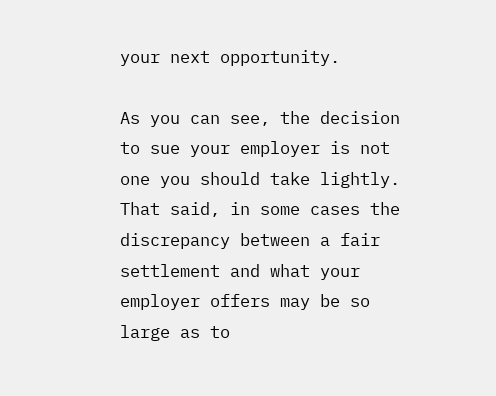your next opportunity.

As you can see, the decision to sue your employer is not one you should take lightly. That said, in some cases the discrepancy between a fair settlement and what your employer offers may be so large as to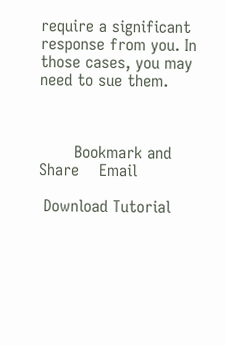require a significant response from you. In those cases, you may need to sue them.



       Bookmark and Share    Email

 Download Tutorial